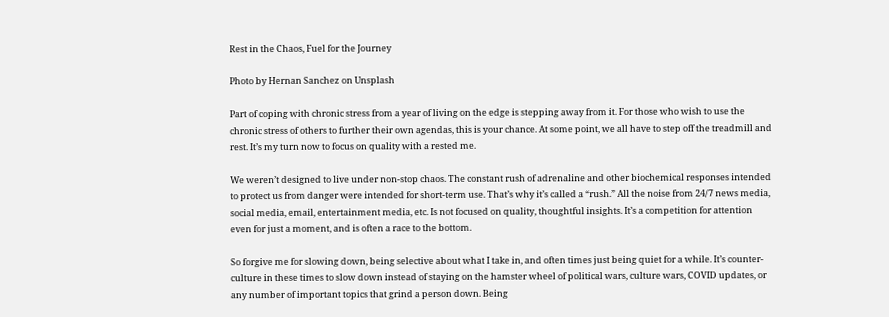Rest in the Chaos, Fuel for the Journey

Photo by Hernan Sanchez on Unsplash

Part of coping with chronic stress from a year of living on the edge is stepping away from it. For those who wish to use the chronic stress of others to further their own agendas, this is your chance. At some point, we all have to step off the treadmill and rest. It’s my turn now to focus on quality with a rested me.

We weren’t designed to live under non-stop chaos. The constant rush of adrenaline and other biochemical responses intended to protect us from danger were intended for short-term use. That’s why it’s called a “rush.” All the noise from 24/7 news media, social media, email, entertainment media, etc. Is not focused on quality, thoughtful insights. It’s a competition for attention even for just a moment, and is often a race to the bottom.

So forgive me for slowing down, being selective about what I take in, and often times just being quiet for a while. It’s counter-culture in these times to slow down instead of staying on the hamster wheel of political wars, culture wars, COVID updates, or any number of important topics that grind a person down. Being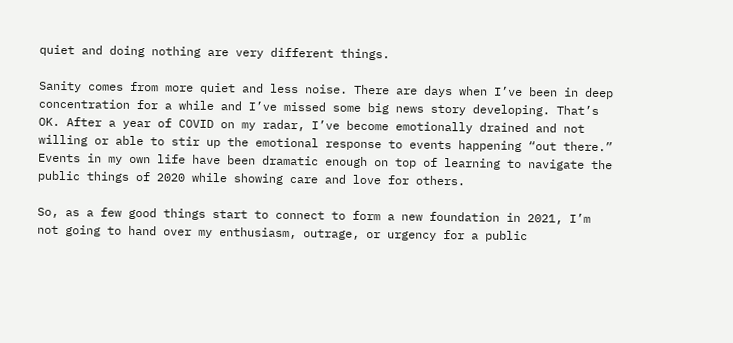quiet and doing nothing are very different things.

Sanity comes from more quiet and less noise. There are days when I’ve been in deep concentration for a while and I’ve missed some big news story developing. That’s OK. After a year of COVID on my radar, I’ve become emotionally drained and not willing or able to stir up the emotional response to events happening “out there.” Events in my own life have been dramatic enough on top of learning to navigate the public things of 2020 while showing care and love for others.

So, as a few good things start to connect to form a new foundation in 2021, I’m not going to hand over my enthusiasm, outrage, or urgency for a public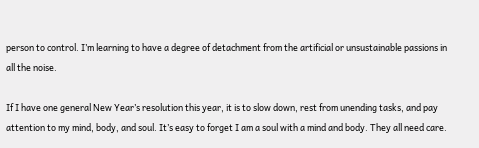person to control. I’m learning to have a degree of detachment from the artificial or unsustainable passions in all the noise.

If I have one general New Year’s resolution this year, it is to slow down, rest from unending tasks, and pay attention to my mind, body, and soul. It’s easy to forget I am a soul with a mind and body. They all need care.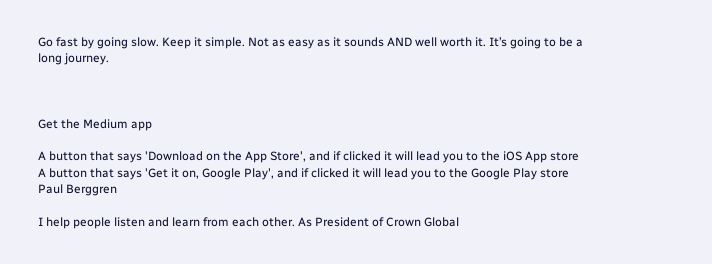Go fast by going slow. Keep it simple. Not as easy as it sounds AND well worth it. It’s going to be a long journey.



Get the Medium app

A button that says 'Download on the App Store', and if clicked it will lead you to the iOS App store
A button that says 'Get it on, Google Play', and if clicked it will lead you to the Google Play store
Paul Berggren

I help people listen and learn from each other. As President of Crown Global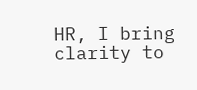HR, I bring clarity to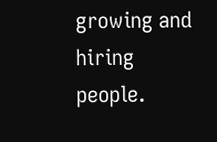growing and hiring people.